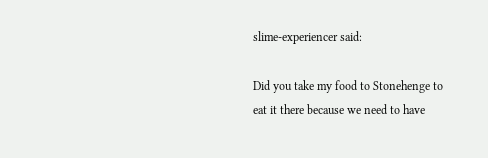slime-experiencer said:

Did you take my food to Stonehenge to eat it there because we need to have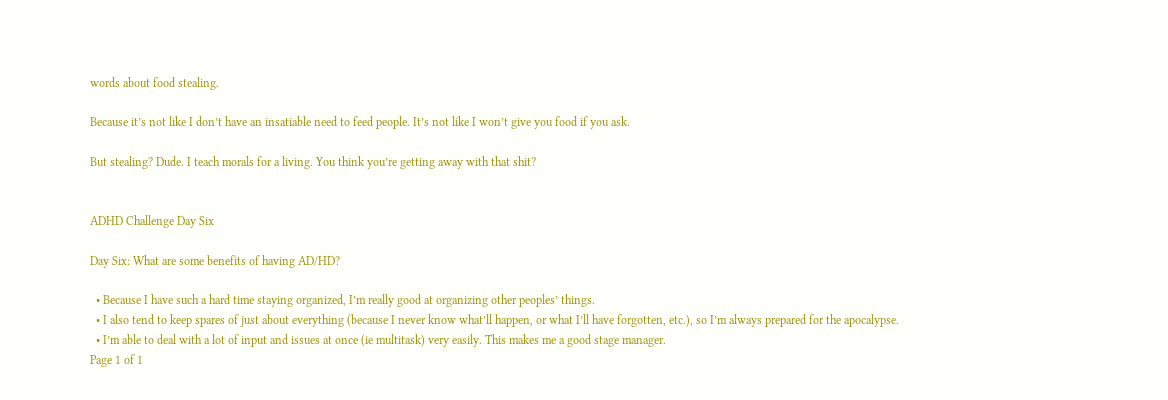words about food stealing.

Because it’s not like I don’t have an insatiable need to feed people. It’s not like I won’t give you food if you ask.

But stealing? Dude. I teach morals for a living. You think you’re getting away with that shit?


ADHD Challenge Day Six

Day Six: What are some benefits of having AD/HD?

  • Because I have such a hard time staying organized, I’m really good at organizing other peoples’ things.
  • I also tend to keep spares of just about everything (because I never know what’ll happen, or what I’ll have forgotten, etc.), so I’m always prepared for the apocalypse.
  • I’m able to deal with a lot of input and issues at once (ie multitask) very easily. This makes me a good stage manager.
Page 1 of 1